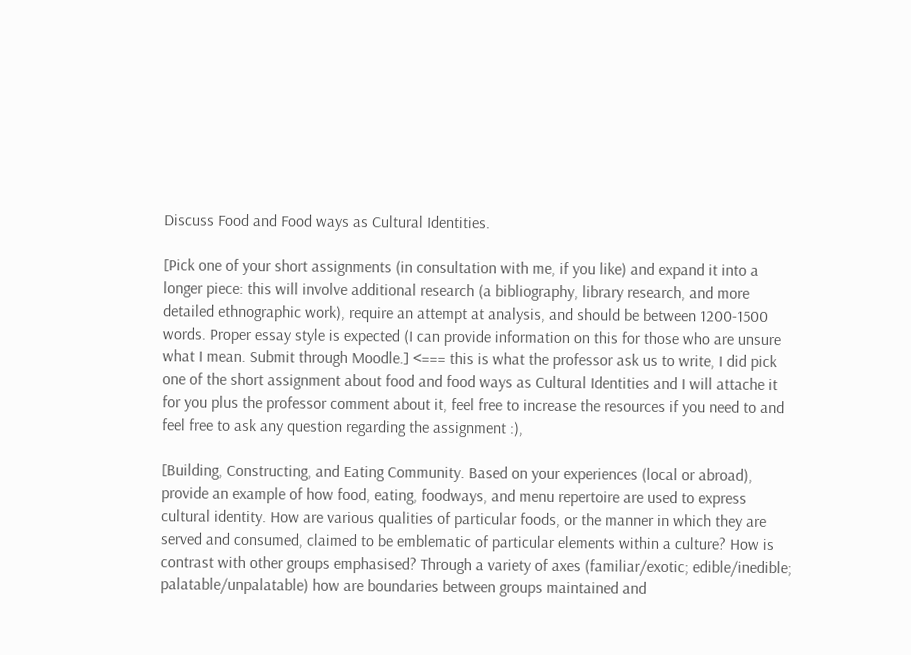Discuss Food and Food ways as Cultural Identities.

[Pick one of your short assignments (in consultation with me, if you like) and expand it into a longer piece: this will involve additional research (a bibliography, library research, and more detailed ethnographic work), require an attempt at analysis, and should be between 1200-1500 words. Proper essay style is expected (I can provide information on this for those who are unsure what I mean. Submit through Moodle.] <=== this is what the professor ask us to write, I did pick one of the short assignment about food and food ways as Cultural Identities and I will attache it for you plus the professor comment about it, feel free to increase the resources if you need to and feel free to ask any question regarding the assignment :),

[Building, Constructing, and Eating Community. Based on your experiences (local or abroad), provide an example of how food, eating, foodways, and menu repertoire are used to express cultural identity. How are various qualities of particular foods, or the manner in which they are served and consumed, claimed to be emblematic of particular elements within a culture? How is contrast with other groups emphasised? Through a variety of axes (familiar/exotic; edible/inedible; palatable/unpalatable) how are boundaries between groups maintained and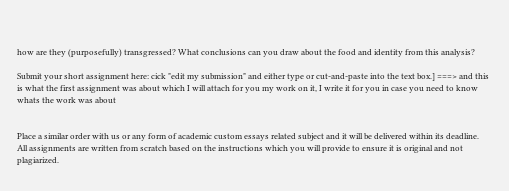how are they (purposefully) transgressed? What conclusions can you draw about the food and identity from this analysis?

Submit your short assignment here: cick "edit my submission" and either type or cut-and-paste into the text box.] ===> and this is what the first assignment was about which I will attach for you my work on it, I write it for you in case you need to know whats the work was about


Place a similar order with us or any form of academic custom essays related subject and it will be delivered within its deadline. All assignments are written from scratch based on the instructions which you will provide to ensure it is original and not plagiarized.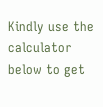Kindly use the calculator below to get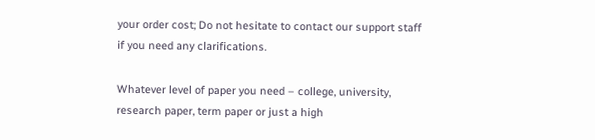your order cost; Do not hesitate to contact our support staff if you need any clarifications.

Whatever level of paper you need – college, university, research paper, term paper or just a high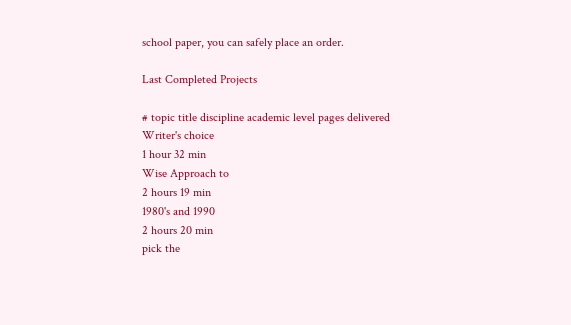school paper, you can safely place an order.

Last Completed Projects

# topic title discipline academic level pages delivered
Writer's choice
1 hour 32 min
Wise Approach to
2 hours 19 min
1980's and 1990
2 hours 20 min
pick the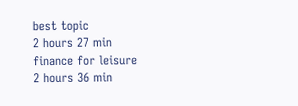best topic
2 hours 27 min
finance for leisure
2 hours 36 min